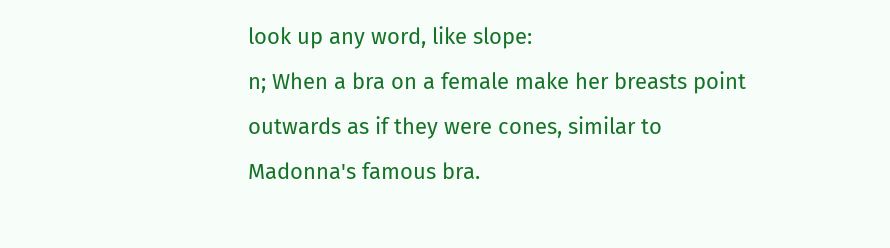look up any word, like slope:
n; When a bra on a female make her breasts point outwards as if they were cones, similar to Madonna's famous bra.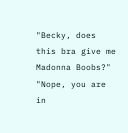"Becky, does this bra give me Madonna Boobs?"
"Nope, you are in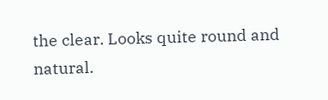the clear. Looks quite round and natural.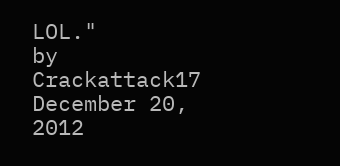LOL."
by Crackattack17 December 20, 2012